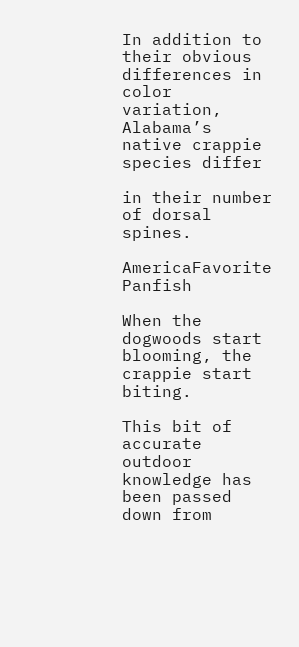In addition to their obvious differences in color variation, Alabama’s native crappie species differ

in their number of dorsal spines.

AmericaFavorite Panfish

When the dogwoods start blooming, the crappie start biting.

This bit of accurate outdoor knowledge has been passed down from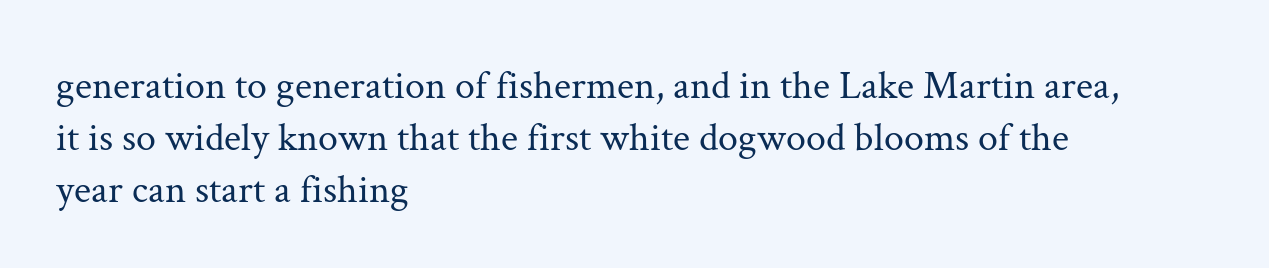generation to generation of fishermen, and in the Lake Martin area, it is so widely known that the first white dogwood blooms of the year can start a fishing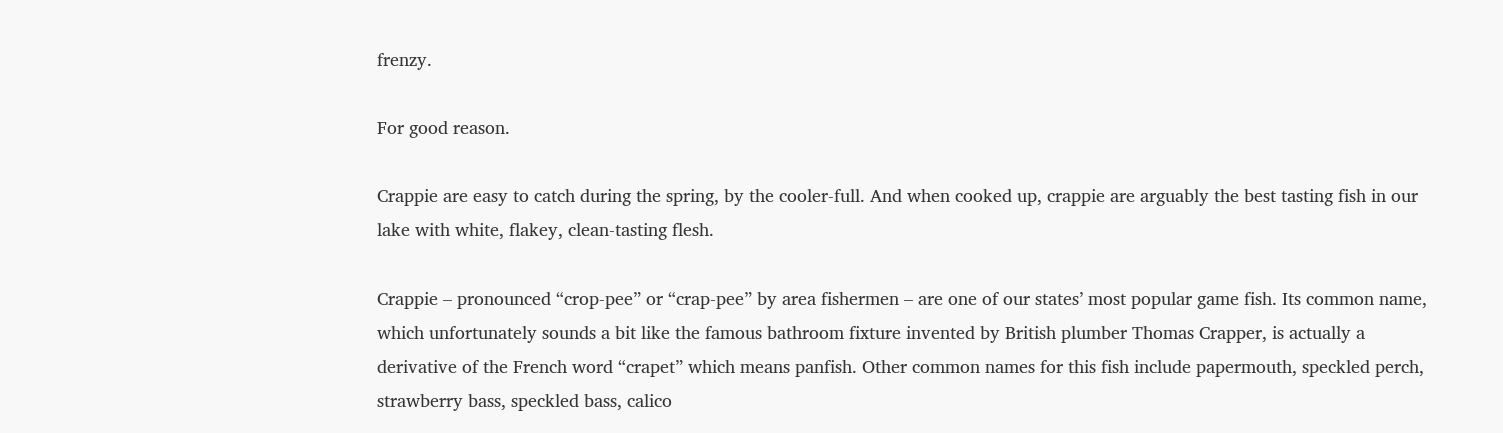frenzy.

For good reason.

Crappie are easy to catch during the spring, by the cooler-full. And when cooked up, crappie are arguably the best tasting fish in our lake with white, flakey, clean-tasting flesh.

Crappie – pronounced “crop-pee” or “crap-pee” by area fishermen – are one of our states’ most popular game fish. Its common name, which unfortunately sounds a bit like the famous bathroom fixture invented by British plumber Thomas Crapper, is actually a derivative of the French word “crapet” which means panfish. Other common names for this fish include papermouth, speckled perch, strawberry bass, speckled bass, calico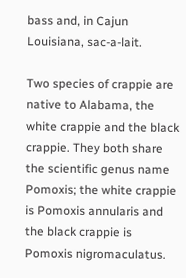bass and, in Cajun Louisiana, sac-a-lait.

Two species of crappie are native to Alabama, the white crappie and the black crappie. They both share the scientific genus name Pomoxis; the white crappie is Pomoxis annularis and the black crappie is Pomoxis nigromaculatus.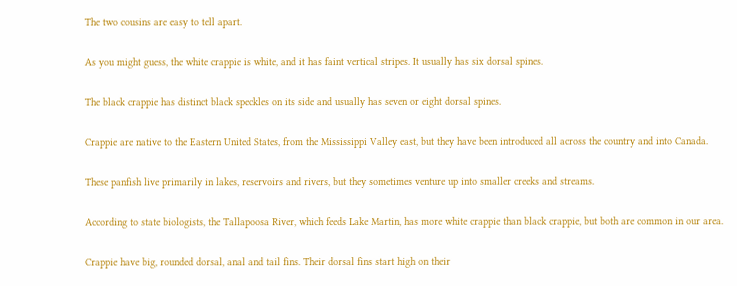The two cousins are easy to tell apart.

As you might guess, the white crappie is white, and it has faint vertical stripes. It usually has six dorsal spines.

The black crappie has distinct black speckles on its side and usually has seven or eight dorsal spines.

Crappie are native to the Eastern United States, from the Mississippi Valley east, but they have been introduced all across the country and into Canada.

These panfish live primarily in lakes, reservoirs and rivers, but they sometimes venture up into smaller creeks and streams.

According to state biologists, the Tallapoosa River, which feeds Lake Martin, has more white crappie than black crappie, but both are common in our area.

Crappie have big, rounded dorsal, anal and tail fins. Their dorsal fins start high on their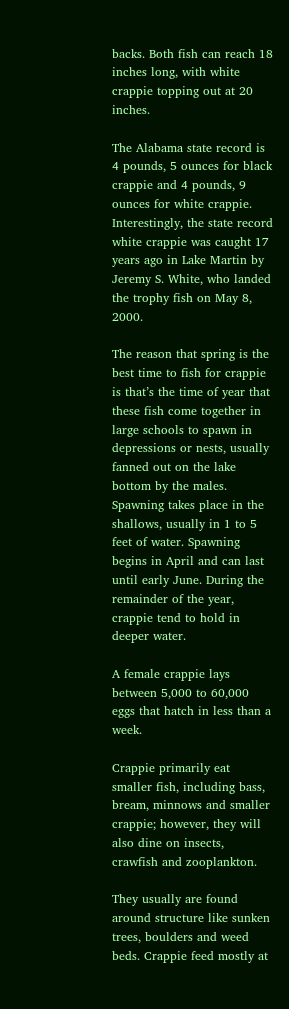backs. Both fish can reach 18 inches long, with white crappie topping out at 20 inches.

The Alabama state record is 4 pounds, 5 ounces for black crappie and 4 pounds, 9 ounces for white crappie. Interestingly, the state record white crappie was caught 17 years ago in Lake Martin by Jeremy S. White, who landed the trophy fish on May 8, 2000.

The reason that spring is the best time to fish for crappie is that’s the time of year that these fish come together in large schools to spawn in depressions or nests, usually fanned out on the lake bottom by the males. Spawning takes place in the shallows, usually in 1 to 5 feet of water. Spawning begins in April and can last until early June. During the remainder of the year, crappie tend to hold in deeper water.

A female crappie lays between 5,000 to 60,000 eggs that hatch in less than a week.

Crappie primarily eat smaller fish, including bass, bream, minnows and smaller crappie; however, they will also dine on insects, crawfish and zooplankton.

They usually are found around structure like sunken trees, boulders and weed beds. Crappie feed mostly at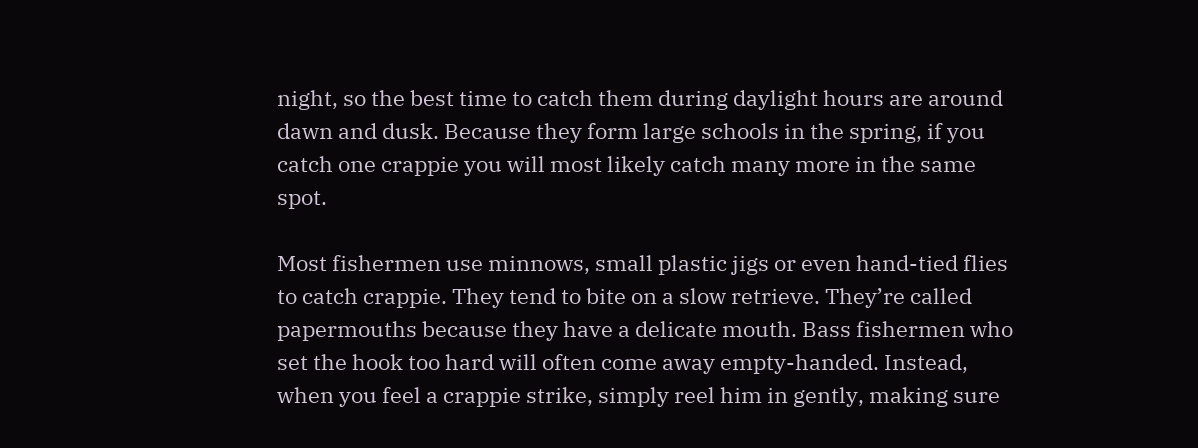night, so the best time to catch them during daylight hours are around dawn and dusk. Because they form large schools in the spring, if you catch one crappie you will most likely catch many more in the same spot.

Most fishermen use minnows, small plastic jigs or even hand-tied flies to catch crappie. They tend to bite on a slow retrieve. They’re called papermouths because they have a delicate mouth. Bass fishermen who set the hook too hard will often come away empty-handed. Instead, when you feel a crappie strike, simply reel him in gently, making sure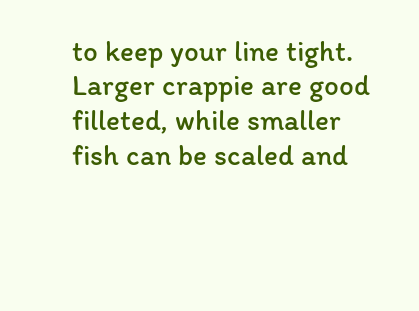to keep your line tight. Larger crappie are good filleted, while smaller fish can be scaled and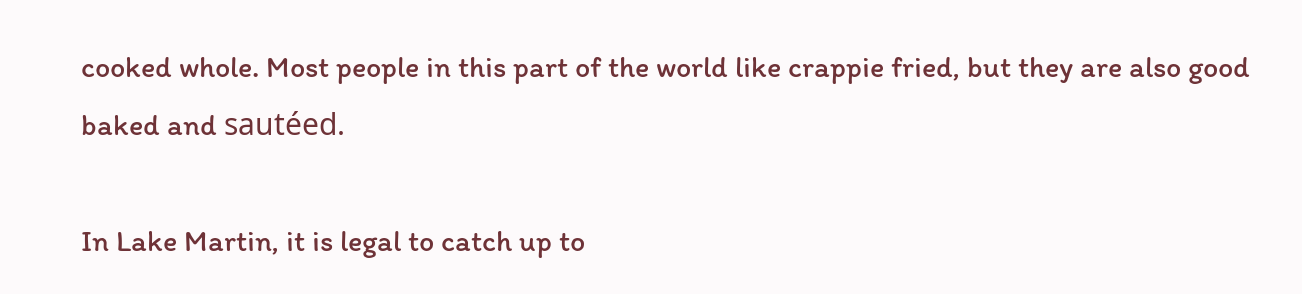cooked whole. Most people in this part of the world like crappie fried, but they are also good baked and sautéed.

In Lake Martin, it is legal to catch up to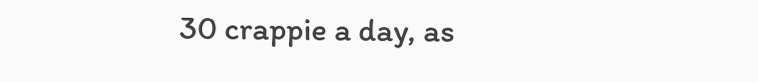30 crappie a day, as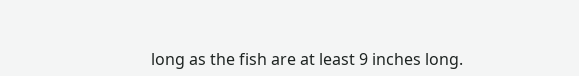long as the fish are at least 9 inches long.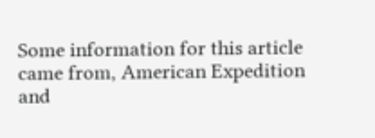Some information for this article came from, American Expedition and